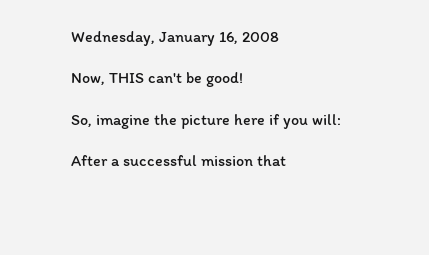Wednesday, January 16, 2008

Now, THIS can't be good!

So, imagine the picture here if you will:

After a successful mission that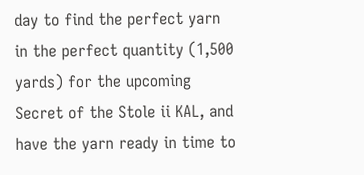day to find the perfect yarn in the perfect quantity (1,500 yards) for the upcoming Secret of the Stole ii KAL, and have the yarn ready in time to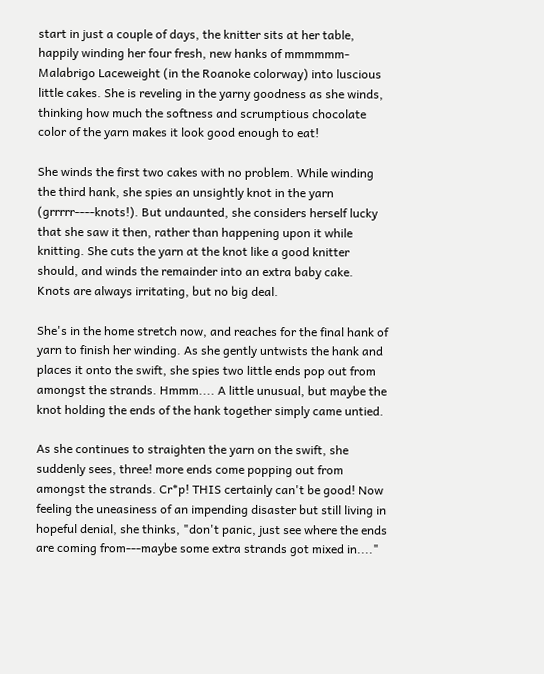start in just a couple of days, the knitter sits at her table, happily winding her four fresh, new hanks of mmmmmm-Malabrigo Laceweight (in the Roanoke colorway) into luscious little cakes. She is reveling in the yarny goodness as she winds, thinking how much the softness and scrumptious chocolate color of the yarn makes it look good enough to eat!

She winds the first two cakes with no problem. While winding the third hank, she spies an unsightly knot in the yarn (grrrrr----knots!). But undaunted, she considers herself lucky that she saw it then, rather than happening upon it while knitting. She cuts the yarn at the knot like a good knitter should, and winds the remainder into an extra baby cake. Knots are always irritating, but no big deal.

She's in the home stretch now, and reaches for the final hank of yarn to finish her winding. As she gently untwists the hank and places it onto the swift, she spies two little ends pop out from amongst the strands. Hmmm.... A little unusual, but maybe the knot holding the ends of the hank together simply came untied.

As she continues to straighten the yarn on the swift, she suddenly sees, three! more ends come popping out from amongst the strands. Cr*p! THIS certainly can't be good! Now feeling the uneasiness of an impending disaster but still living in hopeful denial, she thinks, "don't panic, just see where the ends are coming from---maybe some extra strands got mixed in...."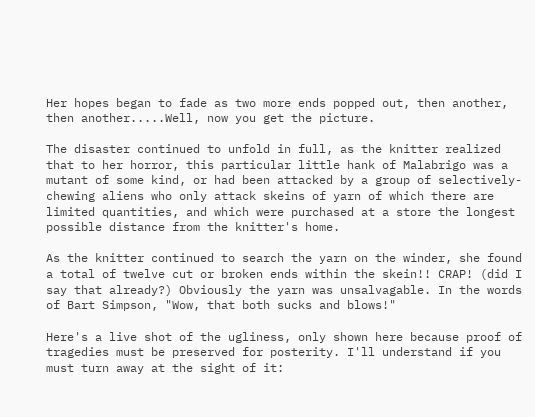Her hopes began to fade as two more ends popped out, then another, then another.....Well, now you get the picture.

The disaster continued to unfold in full, as the knitter realized that to her horror, this particular little hank of Malabrigo was a mutant of some kind, or had been attacked by a group of selectively-chewing aliens who only attack skeins of yarn of which there are limited quantities, and which were purchased at a store the longest possible distance from the knitter's home.

As the knitter continued to search the yarn on the winder, she found a total of twelve cut or broken ends within the skein!! CRAP! (did I say that already?) Obviously the yarn was unsalvagable. In the words of Bart Simpson, "Wow, that both sucks and blows!"

Here's a live shot of the ugliness, only shown here because proof of tragedies must be preserved for posterity. I'll understand if you must turn away at the sight of it: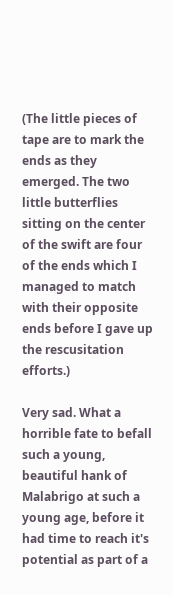(The little pieces of tape are to mark the ends as they emerged. The two little butterflies sitting on the center of the swift are four of the ends which I managed to match with their opposite ends before I gave up the rescusitation efforts.)

Very sad. What a horrible fate to befall such a young, beautiful hank of Malabrigo at such a young age, before it had time to reach it's potential as part of a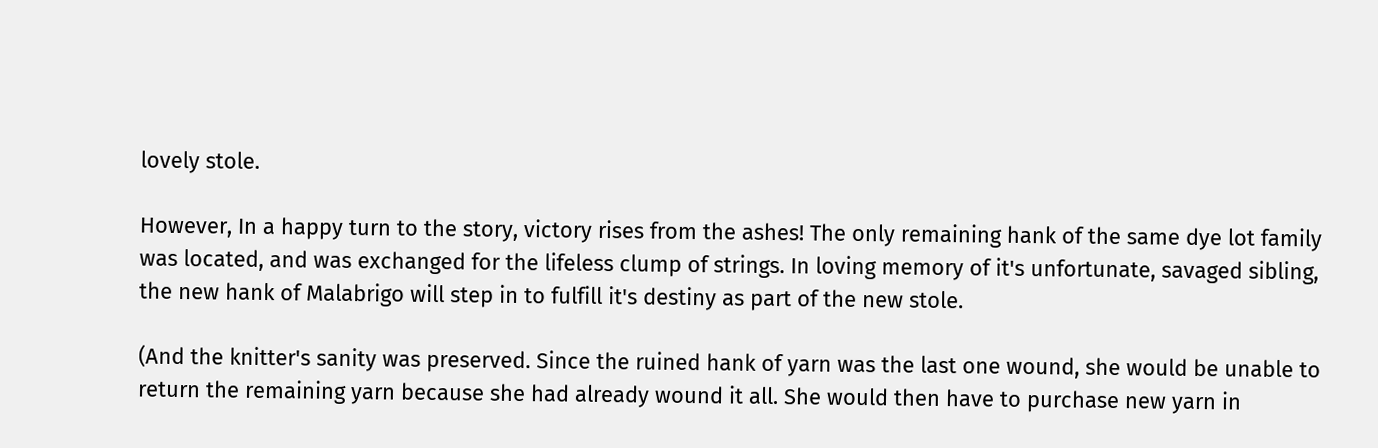lovely stole.

However, In a happy turn to the story, victory rises from the ashes! The only remaining hank of the same dye lot family was located, and was exchanged for the lifeless clump of strings. In loving memory of it's unfortunate, savaged sibling, the new hank of Malabrigo will step in to fulfill it's destiny as part of the new stole.

(And the knitter's sanity was preserved. Since the ruined hank of yarn was the last one wound, she would be unable to return the remaining yarn because she had already wound it all. She would then have to purchase new yarn in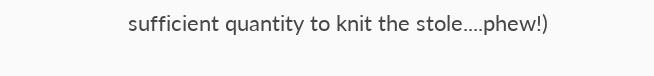sufficient quantity to knit the stole....phew!)